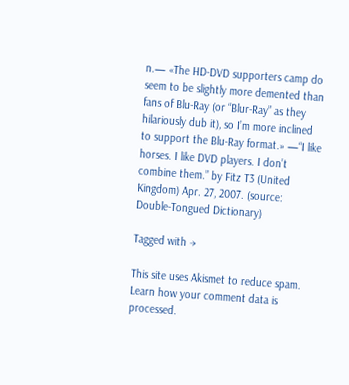n.— «The HD-DVD supporters camp do seem to be slightly more demented than fans of Blu-Ray (or “Blur-Ray” as they hilariously dub it), so I’m more inclined to support the Blu-Ray format.» —“I like horses. I like DVD players. I don’t combine them.” by Fitz T3 (United Kingdom) Apr. 27, 2007. (source: Double-Tongued Dictionary)

Tagged with →

This site uses Akismet to reduce spam. Learn how your comment data is processed.